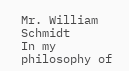Mr. William Schmidt
In my philosophy of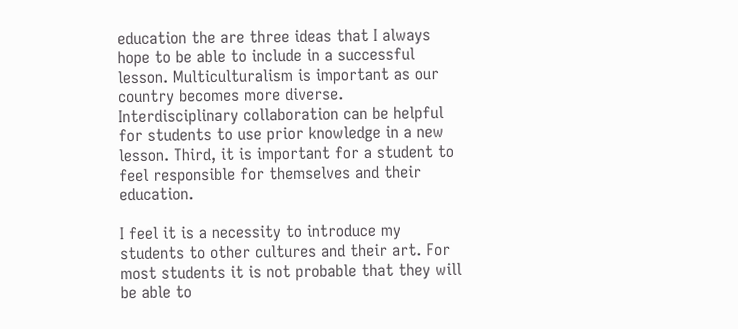education the are three ideas that I always hope to be able to include in a successful lesson. Multiculturalism is important as our country becomes more diverse. Interdisciplinary collaboration can be helpful for students to use prior knowledge in a new lesson. Third, it is important for a student to feel responsible for themselves and their education.

I feel it is a necessity to introduce my students to other cultures and their art. For most students it is not probable that they will be able to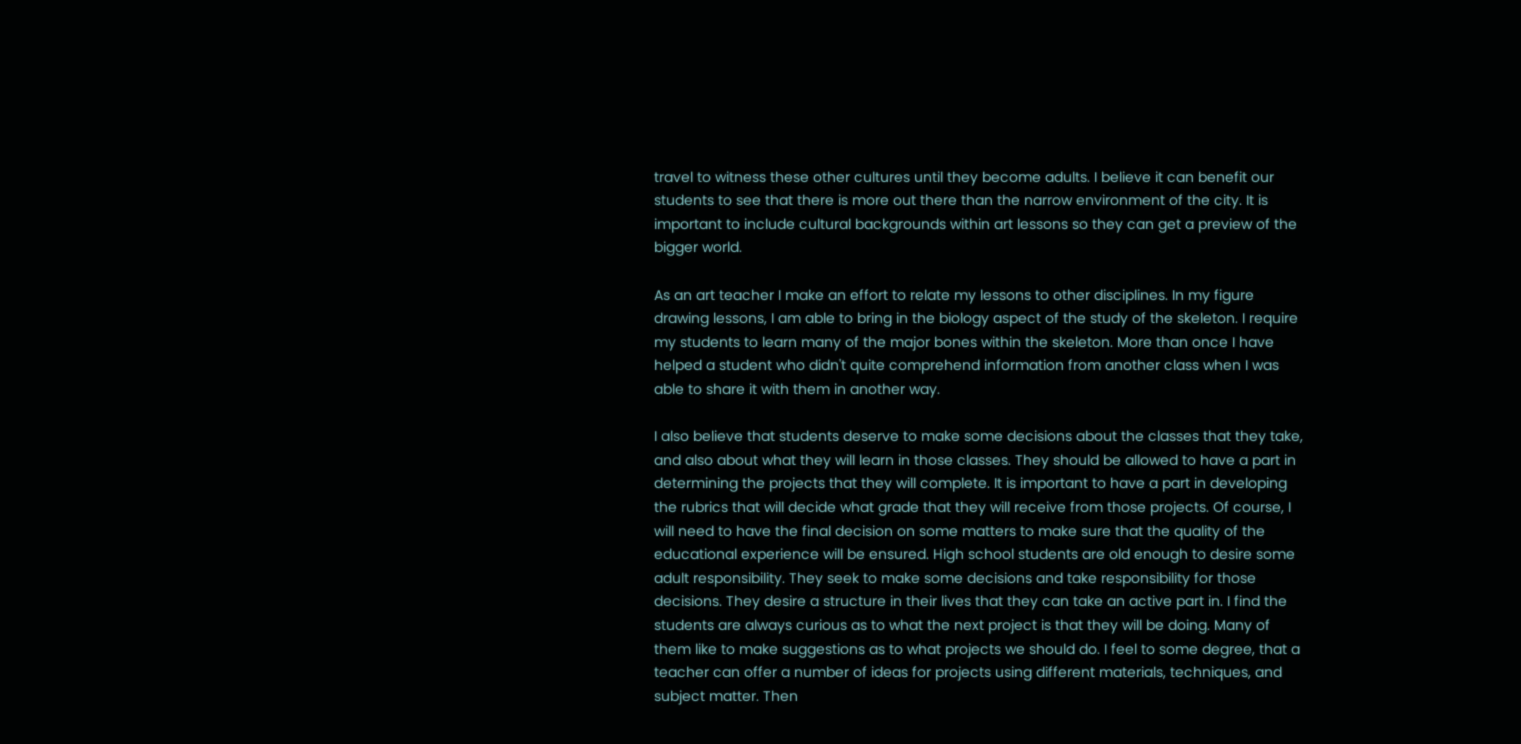travel to witness these other cultures until they become adults. I believe it can benefit our students to see that there is more out there than the narrow environment of the city. It is important to include cultural backgrounds within art lessons so they can get a preview of the bigger world.

As an art teacher I make an effort to relate my lessons to other disciplines. In my figure drawing lessons, I am able to bring in the biology aspect of the study of the skeleton. I require my students to learn many of the major bones within the skeleton. More than once I have helped a student who didn't quite comprehend information from another class when I was able to share it with them in another way.

I also believe that students deserve to make some decisions about the classes that they take, and also about what they will learn in those classes. They should be allowed to have a part in determining the projects that they will complete. It is important to have a part in developing the rubrics that will decide what grade that they will receive from those projects. Of course, I will need to have the final decision on some matters to make sure that the quality of the educational experience will be ensured. High school students are old enough to desire some adult responsibility. They seek to make some decisions and take responsibility for those decisions. They desire a structure in their lives that they can take an active part in. I find the students are always curious as to what the next project is that they will be doing. Many of them like to make suggestions as to what projects we should do. I feel to some degree, that a teacher can offer a number of ideas for projects using different materials, techniques, and subject matter. Then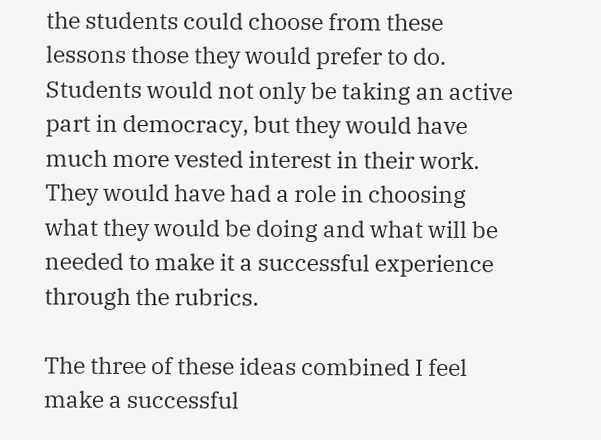the students could choose from these lessons those they would prefer to do. Students would not only be taking an active part in democracy, but they would have much more vested interest in their work. They would have had a role in choosing what they would be doing and what will be needed to make it a successful experience through the rubrics.

The three of these ideas combined I feel make a successful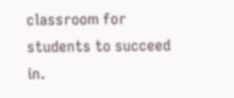classroom for students to succeed in.